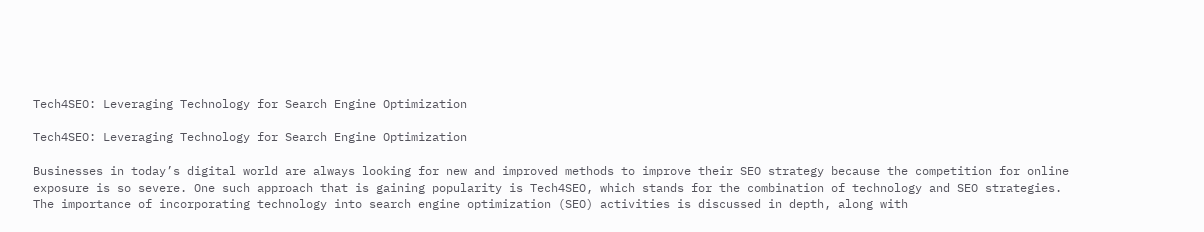Tech4SEO: Leveraging Technology for Search Engine Optimization

Tech4SEO: Leveraging Technology for Search Engine Optimization

Businesses in today’s digital world are always looking for new and improved methods to improve their SEO strategy because the competition for online exposure is so severe. One such approach that is gaining popularity is Tech4SEO, which stands for the combination of technology and SEO strategies. The importance of incorporating technology into search engine optimization (SEO) activities is discussed in depth, along with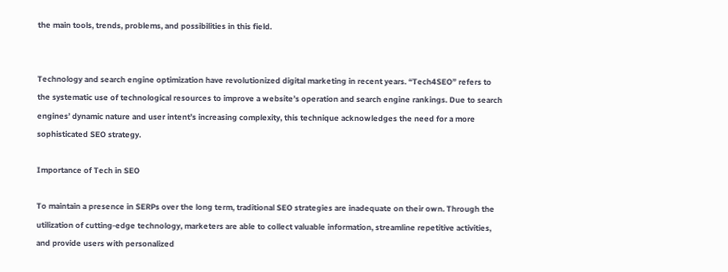the main tools, trends, problems, and possibilities in this field.


Technology and search engine optimization have revolutionized digital marketing in recent years. “Tech4SEO” refers to the systematic use of technological resources to improve a website’s operation and search engine rankings. Due to search engines’ dynamic nature and user intent’s increasing complexity, this technique acknowledges the need for a more sophisticated SEO strategy.

Importance of Tech in SEO

To maintain a presence in SERPs over the long term, traditional SEO strategies are inadequate on their own. Through the utilization of cutting-edge technology, marketers are able to collect valuable information, streamline repetitive activities, and provide users with personalized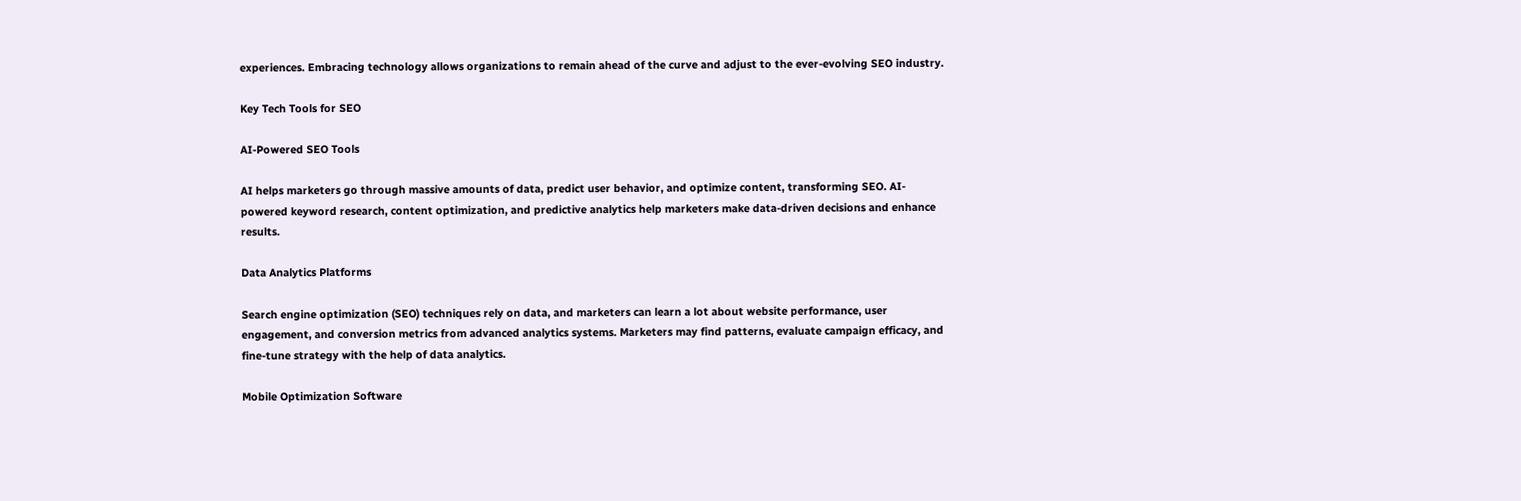experiences. Embracing technology allows organizations to remain ahead of the curve and adjust to the ever-evolving SEO industry.

Key Tech Tools for SEO

AI-Powered SEO Tools

AI helps marketers go through massive amounts of data, predict user behavior, and optimize content, transforming SEO. AI-powered keyword research, content optimization, and predictive analytics help marketers make data-driven decisions and enhance results.

Data Analytics Platforms

Search engine optimization (SEO) techniques rely on data, and marketers can learn a lot about website performance, user engagement, and conversion metrics from advanced analytics systems. Marketers may find patterns, evaluate campaign efficacy, and fine-tune strategy with the help of data analytics.

Mobile Optimization Software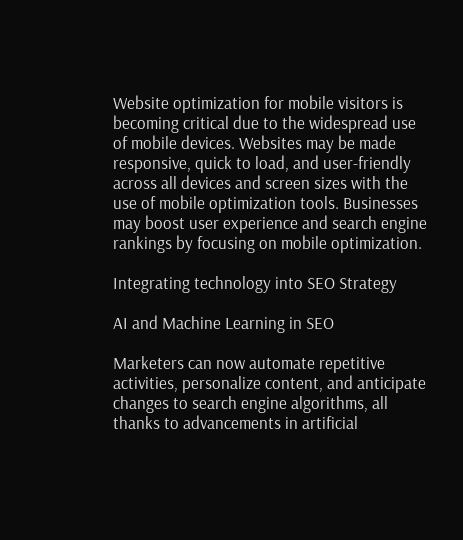Website optimization for mobile visitors is becoming critical due to the widespread use of mobile devices. Websites may be made responsive, quick to load, and user-friendly across all devices and screen sizes with the use of mobile optimization tools. Businesses may boost user experience and search engine rankings by focusing on mobile optimization.

Integrating technology into SEO Strategy

AI and Machine Learning in SEO

Marketers can now automate repetitive activities, personalize content, and anticipate changes to search engine algorithms, all thanks to advancements in artificial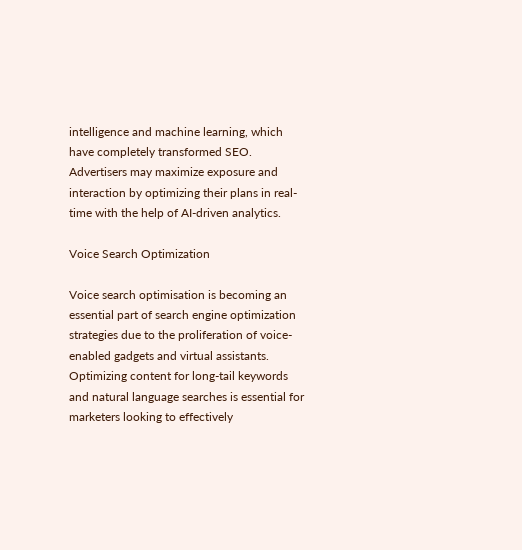intelligence and machine learning, which have completely transformed SEO. Advertisers may maximize exposure and interaction by optimizing their plans in real-time with the help of AI-driven analytics.

Voice Search Optimization

Voice search optimisation is becoming an essential part of search engine optimization strategies due to the proliferation of voice-enabled gadgets and virtual assistants. Optimizing content for long-tail keywords and natural language searches is essential for marketers looking to effectively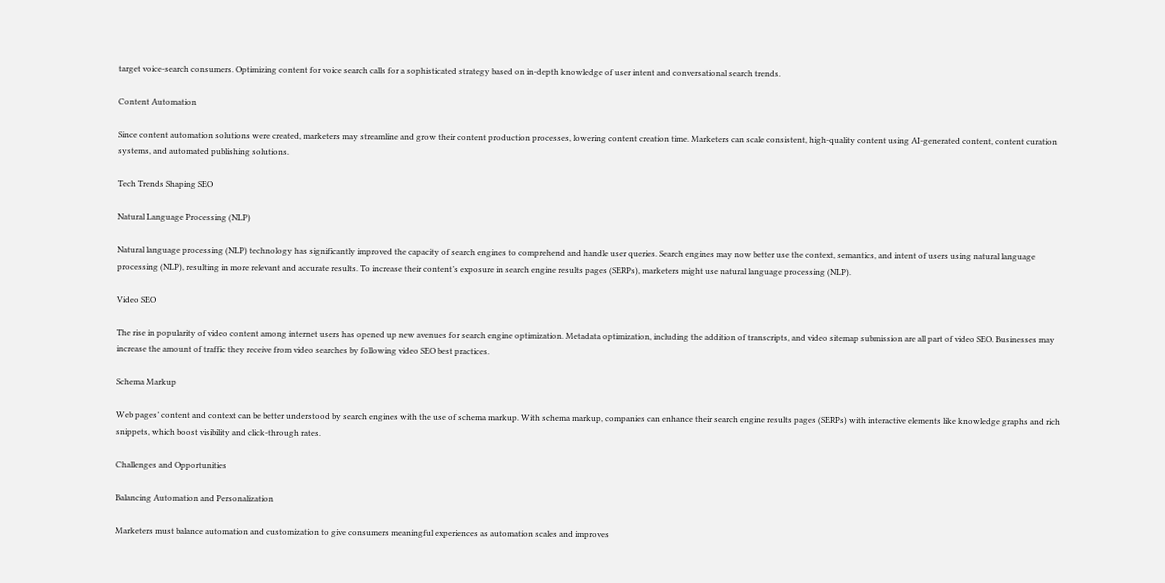target voice-search consumers. Optimizing content for voice search calls for a sophisticated strategy based on in-depth knowledge of user intent and conversational search trends.

Content Automation

Since content automation solutions were created, marketers may streamline and grow their content production processes, lowering content creation time. Marketers can scale consistent, high-quality content using AI-generated content, content curation systems, and automated publishing solutions.

Tech Trends Shaping SEO

Natural Language Processing (NLP)

Natural language processing (NLP) technology has significantly improved the capacity of search engines to comprehend and handle user queries. Search engines may now better use the context, semantics, and intent of users using natural language processing (NLP), resulting in more relevant and accurate results. To increase their content’s exposure in search engine results pages (SERPs), marketers might use natural language processing (NLP).

Video SEO

The rise in popularity of video content among internet users has opened up new avenues for search engine optimization. Metadata optimization, including the addition of transcripts, and video sitemap submission are all part of video SEO. Businesses may increase the amount of traffic they receive from video searches by following video SEO best practices.

Schema Markup

Web pages’ content and context can be better understood by search engines with the use of schema markup. With schema markup, companies can enhance their search engine results pages (SERPs) with interactive elements like knowledge graphs and rich snippets, which boost visibility and click-through rates.

Challenges and Opportunities

Balancing Automation and Personalization

Marketers must balance automation and customization to give consumers meaningful experiences as automation scales and improves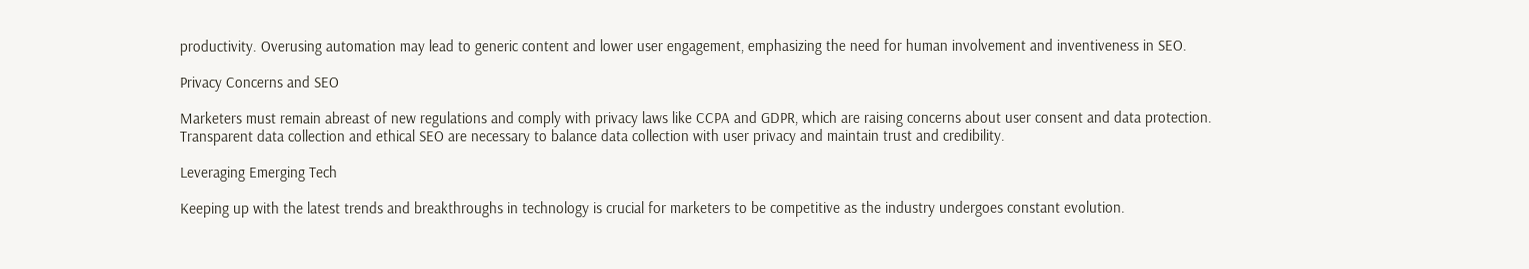productivity. Overusing automation may lead to generic content and lower user engagement, emphasizing the need for human involvement and inventiveness in SEO.

Privacy Concerns and SEO

Marketers must remain abreast of new regulations and comply with privacy laws like CCPA and GDPR, which are raising concerns about user consent and data protection. Transparent data collection and ethical SEO are necessary to balance data collection with user privacy and maintain trust and credibility.

Leveraging Emerging Tech

Keeping up with the latest trends and breakthroughs in technology is crucial for marketers to be competitive as the industry undergoes constant evolution.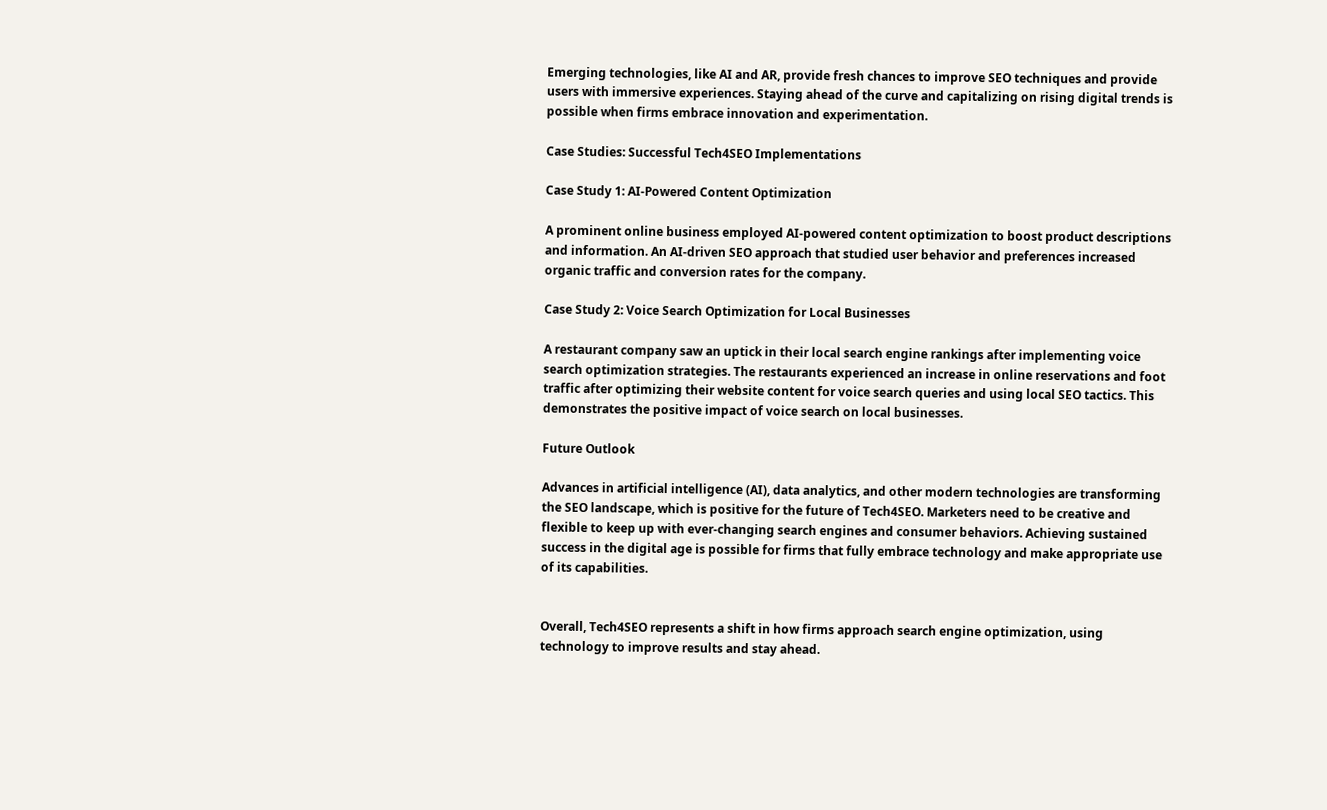Emerging technologies, like AI and AR, provide fresh chances to improve SEO techniques and provide users with immersive experiences. Staying ahead of the curve and capitalizing on rising digital trends is possible when firms embrace innovation and experimentation.

Case Studies: Successful Tech4SEO Implementations

Case Study 1: AI-Powered Content Optimization

A prominent online business employed AI-powered content optimization to boost product descriptions and information. An AI-driven SEO approach that studied user behavior and preferences increased organic traffic and conversion rates for the company.

Case Study 2: Voice Search Optimization for Local Businesses

A restaurant company saw an uptick in their local search engine rankings after implementing voice search optimization strategies. The restaurants experienced an increase in online reservations and foot traffic after optimizing their website content for voice search queries and using local SEO tactics. This demonstrates the positive impact of voice search on local businesses.

Future Outlook

Advances in artificial intelligence (AI), data analytics, and other modern technologies are transforming the SEO landscape, which is positive for the future of Tech4SEO. Marketers need to be creative and flexible to keep up with ever-changing search engines and consumer behaviors. Achieving sustained success in the digital age is possible for firms that fully embrace technology and make appropriate use of its capabilities.


Overall, Tech4SEO represents a shift in how firms approach search engine optimization, using technology to improve results and stay ahead.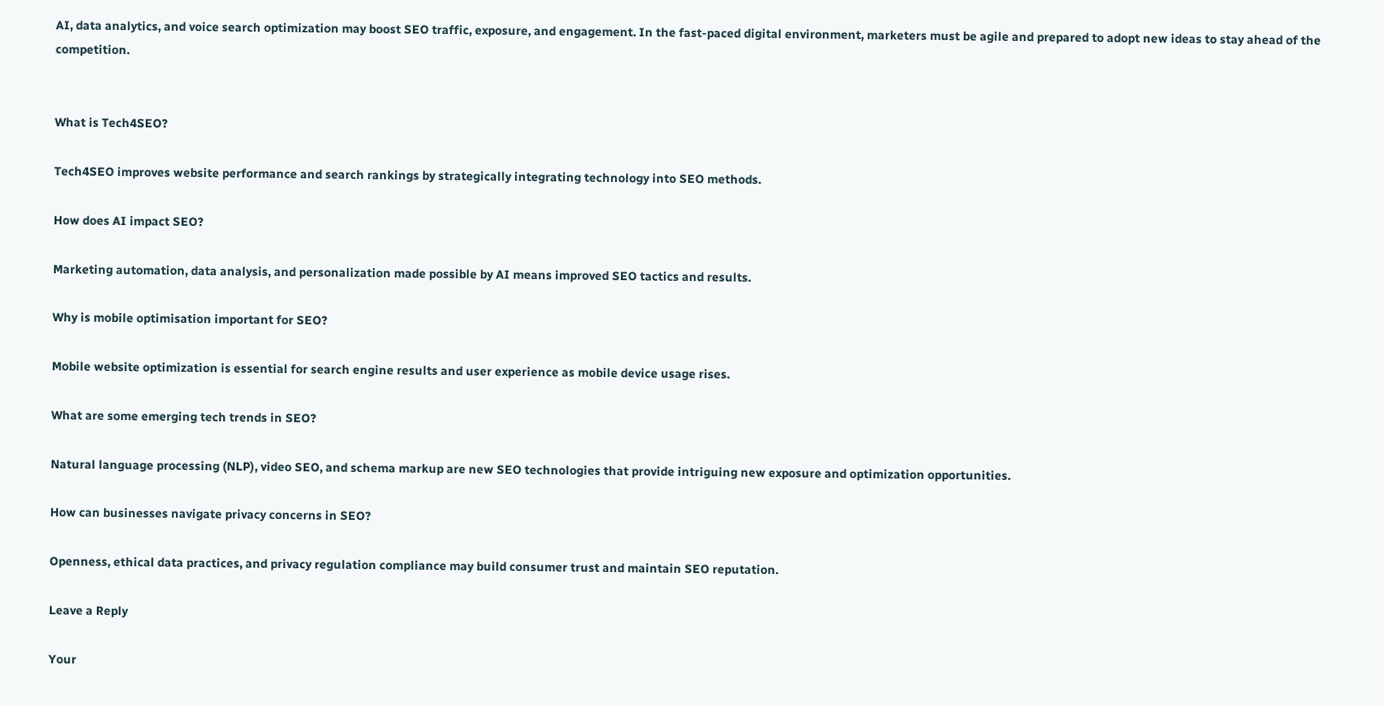AI, data analytics, and voice search optimization may boost SEO traffic, exposure, and engagement. In the fast-paced digital environment, marketers must be agile and prepared to adopt new ideas to stay ahead of the competition.


What is Tech4SEO?

Tech4SEO improves website performance and search rankings by strategically integrating technology into SEO methods.

How does AI impact SEO?

Marketing automation, data analysis, and personalization made possible by AI means improved SEO tactics and results.

Why is mobile optimisation important for SEO?

Mobile website optimization is essential for search engine results and user experience as mobile device usage rises.

What are some emerging tech trends in SEO?

Natural language processing (NLP), video SEO, and schema markup are new SEO technologies that provide intriguing new exposure and optimization opportunities.

How can businesses navigate privacy concerns in SEO?

Openness, ethical data practices, and privacy regulation compliance may build consumer trust and maintain SEO reputation.

Leave a Reply

Your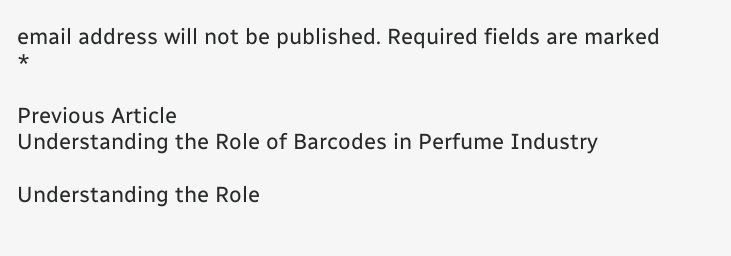email address will not be published. Required fields are marked *

Previous Article
Understanding the Role of Barcodes in Perfume Industry

Understanding the Role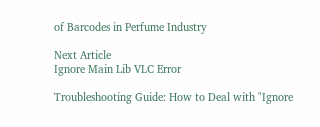of Barcodes in Perfume Industry

Next Article
Ignore Main Lib VLC Error

Troubleshooting Guide: How to Deal with "Ignore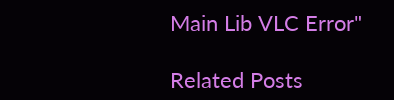Main Lib VLC Error"

Related Posts